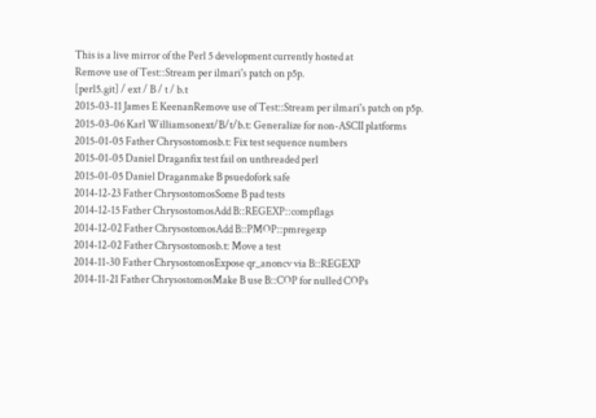This is a live mirror of the Perl 5 development currently hosted at
Remove use of Test::Stream per ilmari's patch on p5p.
[perl5.git] / ext / B / t / b.t
2015-03-11 James E KeenanRemove use of Test::Stream per ilmari's patch on p5p.
2015-03-06 Karl Williamsonext/B/t/b.t: Generalize for non-ASCII platforms
2015-01-05 Father Chrysostomosb.t: Fix test sequence numbers
2015-01-05 Daniel Draganfix test fail on unthreaded perl
2015-01-05 Daniel Draganmake B psuedofork safe
2014-12-23 Father ChrysostomosSome B pad tests
2014-12-15 Father ChrysostomosAdd B::REGEXP::compflags
2014-12-02 Father ChrysostomosAdd B::PMOP::pmregexp
2014-12-02 Father Chrysostomosb.t: Move a test
2014-11-30 Father ChrysostomosExpose qr_anoncv via B::REGEXP
2014-11-21 Father ChrysostomosMake B use B::COP for nulled COPs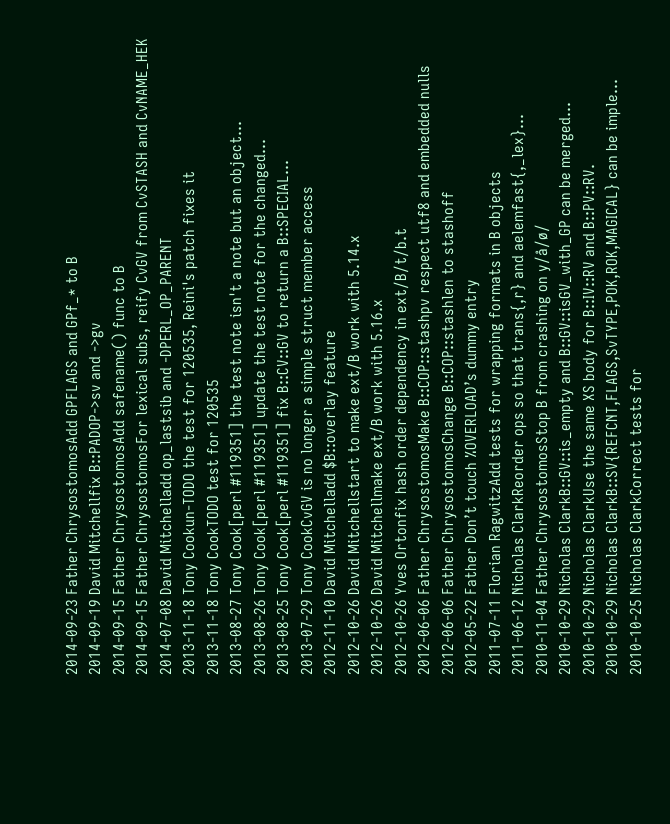2014-09-23 Father ChrysostomosAdd GPFLAGS and GPf_* to B
2014-09-19 David Mitchellfix B::PADOP->sv and ->gv
2014-09-15 Father ChrysostomosAdd safename() func to B
2014-09-15 Father ChrysostomosFor lexical subs, reify CvGV from CvSTASH and CvNAME_HEK
2014-07-08 David Mitchelladd op_lastsib and -DPERL_OP_PARENT
2013-11-18 Tony Cookun-TODO the test for 120535, Reini's patch fixes it
2013-11-18 Tony CookTODO test for 120535
2013-08-27 Tony Cook[perl #119351] the test note isn't a note but an object...
2013-08-26 Tony Cook[perl #119351] update the test note for the changed...
2013-08-25 Tony Cook[perl #119351] fix B::CV::GV to return a B::SPECIAL...
2013-07-29 Tony CookCvGV is no longer a simple struct member access
2012-11-10 David Mitchelladd $B::overlay feature
2012-10-26 David Mitchellstart to make ext/B work with 5.14.x
2012-10-26 David Mitchellmake ext/B work with 5.16.x
2012-10-26 Yves Ortonfix hash order dependency in ext/B/t/b.t
2012-06-06 Father ChrysostomosMake B::COP::stashpv respect utf8 and embedded nulls
2012-06-06 Father ChrysostomosChange B::COP::stashlen to stashoff
2012-05-22 Father Don’t touch %OVERLOAD’s dummy entry
2011-07-11 Florian RagwitzAdd tests for wrapping formats in B objects
2011-06-12 Nicholas ClarkReorder ops so that trans{,r} and aelemfast{,_lex}...
2010-11-04 Father ChrysostomosStop B from crashing on y/å/ø/
2010-10-29 Nicholas ClarkB::GV::is_empty and B::GV::isGV_with_GP can be merged...
2010-10-29 Nicholas ClarkUse the same XS body for B::IV::RV and B::PV::RV.
2010-10-29 Nicholas ClarkB::SV{REFCNT,FLAGS,SvTYPE,POK,ROK,MAGICAL} can be imple...
2010-10-25 Nicholas ClarkCorrect tests for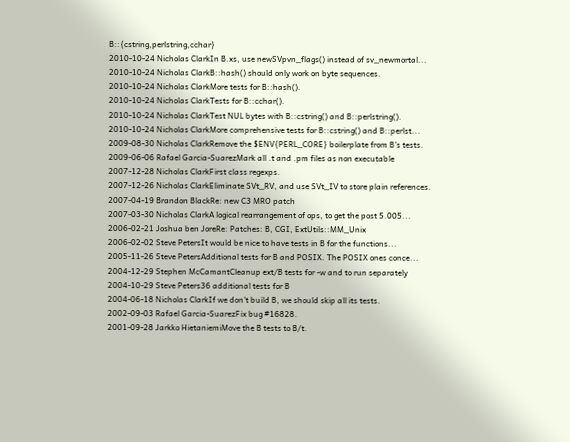B::{cstring,perlstring,cchar}
2010-10-24 Nicholas ClarkIn B.xs, use newSVpvn_flags() instead of sv_newmortal...
2010-10-24 Nicholas ClarkB::hash() should only work on byte sequences.
2010-10-24 Nicholas ClarkMore tests for B::hash().
2010-10-24 Nicholas ClarkTests for B::cchar().
2010-10-24 Nicholas ClarkTest NUL bytes with B::cstring() and B::perlstring().
2010-10-24 Nicholas ClarkMore comprehensive tests for B::cstring() and B::perlst...
2009-08-30 Nicholas ClarkRemove the $ENV{PERL_CORE} boilerplate from B's tests.
2009-06-06 Rafael Garcia-SuarezMark all .t and .pm files as non executable
2007-12-28 Nicholas ClarkFirst class regexps.
2007-12-26 Nicholas ClarkEliminate SVt_RV, and use SVt_IV to store plain references.
2007-04-19 Brandon BlackRe: new C3 MRO patch
2007-03-30 Nicholas ClarkA logical rearrangement of ops, to get the post 5.005...
2006-02-21 Joshua ben JoreRe: Patches: B, CGI, ExtUtils::MM_Unix
2006-02-02 Steve PetersIt would be nice to have tests in B for the functions...
2005-11-26 Steve PetersAdditional tests for B and POSIX. The POSIX ones conce...
2004-12-29 Stephen McCamantCleanup ext/B tests for -w and to run separately
2004-10-29 Steve Peters36 additional tests for B
2004-06-18 Nicholas ClarkIf we don't build B, we should skip all its tests.
2002-09-03 Rafael Garcia-SuarezFix bug #16828.
2001-09-28 Jarkko HietaniemiMove the B tests to B/t.